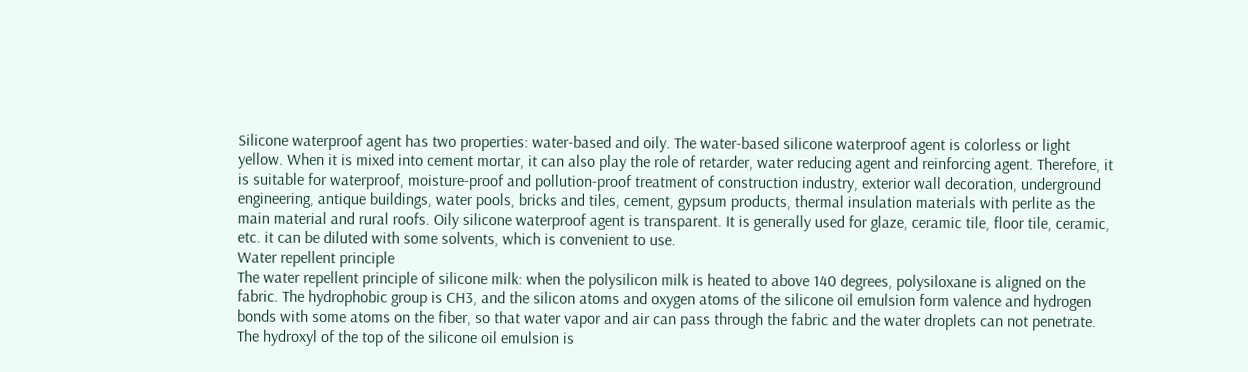Silicone waterproof agent has two properties: water-based and oily. The water-based silicone waterproof agent is colorless or light yellow. When it is mixed into cement mortar, it can also play the role of retarder, water reducing agent and reinforcing agent. Therefore, it is suitable for waterproof, moisture-proof and pollution-proof treatment of construction industry, exterior wall decoration, underground engineering, antique buildings, water pools, bricks and tiles, cement, gypsum products, thermal insulation materials with perlite as the main material and rural roofs. Oily silicone waterproof agent is transparent. It is generally used for glaze, ceramic tile, floor tile, ceramic, etc. it can be diluted with some solvents, which is convenient to use.
Water repellent principle
The water repellent principle of silicone milk: when the polysilicon milk is heated to above 140 degrees, polysiloxane is aligned on the fabric. The hydrophobic group is CH3, and the silicon atoms and oxygen atoms of the silicone oil emulsion form valence and hydrogen bonds with some atoms on the fiber, so that water vapor and air can pass through the fabric and the water droplets can not penetrate. The hydroxyl of the top of the silicone oil emulsion is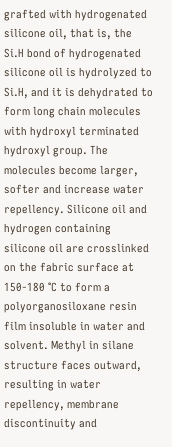grafted with hydrogenated silicone oil, that is, the Si.H bond of hydrogenated silicone oil is hydrolyzed to Si.H, and it is dehydrated to form long chain molecules with hydroxyl terminated hydroxyl group. The molecules become larger, softer and increase water repellency. Silicone oil and hydrogen containing silicone oil are crosslinked on the fabric surface at 150-180 ℃ to form a polyorganosiloxane resin film insoluble in water and solvent. Methyl in silane structure faces outward, resulting in water repellency, membrane discontinuity and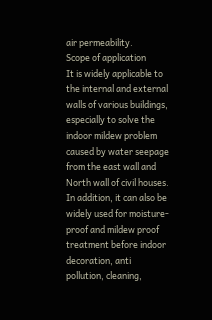air permeability.
Scope of application
It is widely applicable to the internal and external walls of various buildings, especially to solve the indoor mildew problem caused by water seepage from the east wall and North wall of civil houses. In addition, it can also be widely used for moisture-proof and mildew proof treatment before indoor decoration, anti pollution, cleaning,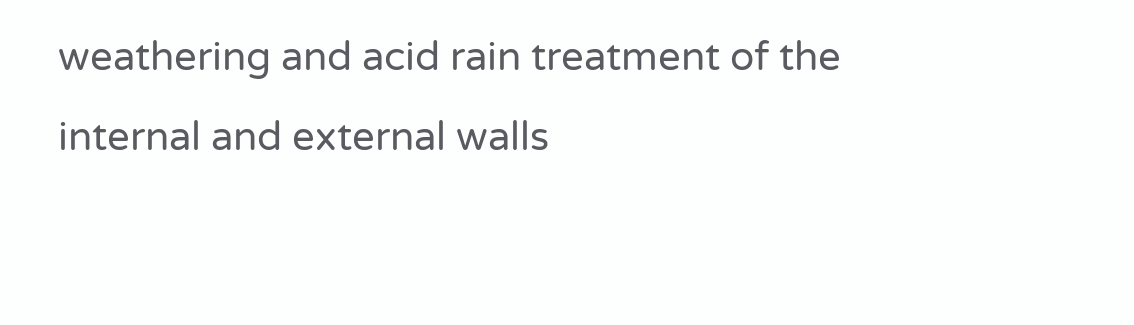weathering and acid rain treatment of the internal and external walls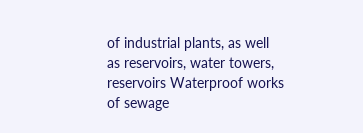of industrial plants, as well as reservoirs, water towers, reservoirs Waterproof works of sewage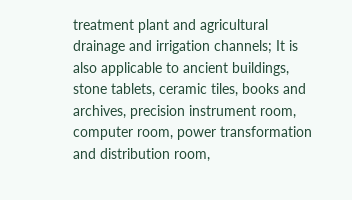treatment plant and agricultural drainage and irrigation channels; It is also applicable to ancient buildings, stone tablets, ceramic tiles, books and archives, precision instrument room, computer room, power transformation and distribution room,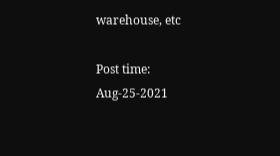warehouse, etc

Post time: Aug-25-2021